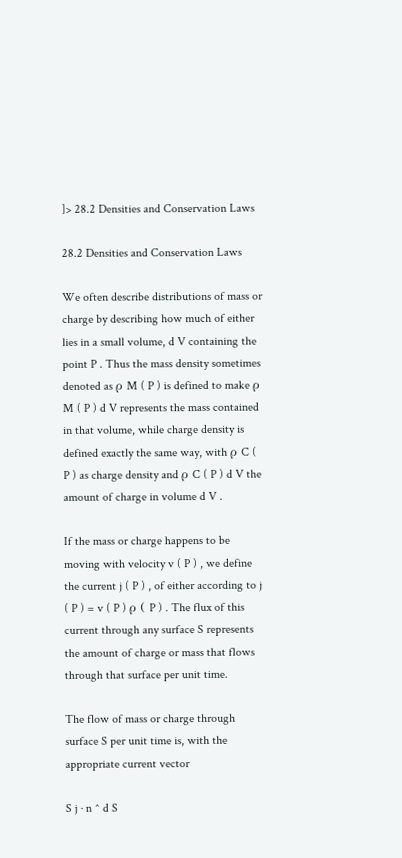]> 28.2 Densities and Conservation Laws

28.2 Densities and Conservation Laws

We often describe distributions of mass or charge by describing how much of either lies in a small volume, d V containing the point P . Thus the mass density sometimes denoted as ρ M ( P ) is defined to make ρ M ( P ) d V represents the mass contained in that volume, while charge density is defined exactly the same way, with ρ C ( P ) as charge density and ρ C ( P ) d V the amount of charge in volume d V .

If the mass or charge happens to be moving with velocity v ( P ) , we define the current j ( P ) , of either according to j ( P ) = v ( P ) ρ ( P ) . The flux of this current through any surface S represents the amount of charge or mass that flows through that surface per unit time.

The flow of mass or charge through surface S per unit time is, with the appropriate current vector

S j · n ^ d S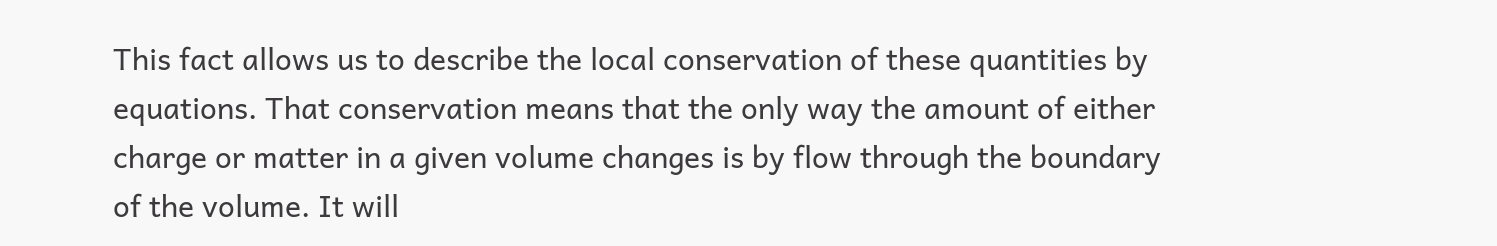This fact allows us to describe the local conservation of these quantities by equations. That conservation means that the only way the amount of either charge or matter in a given volume changes is by flow through the boundary of the volume. It will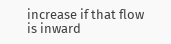increase if that flow is inward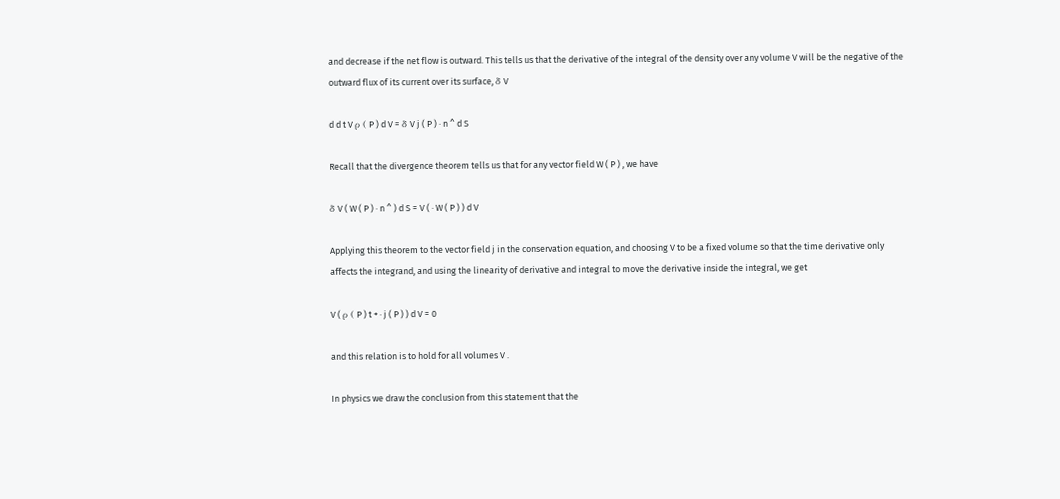and decrease if the net flow is outward. This tells us that the derivative of the integral of the density over any volume V will be the negative of the outward flux of its current over its surface, δ V

d d t V ρ ( P ) d V = δ V j ( P ) · n ^ d S

Recall that the divergence theorem tells us that for any vector field W ( P ) , we have

δ V ( W ( P ) · n ^ ) d S = V ( · W ( P ) ) d V

Applying this theorem to the vector field j in the conservation equation, and choosing V to be a fixed volume so that the time derivative only affects the integrand, and using the linearity of derivative and integral to move the derivative inside the integral, we get

V ( ρ ( P ) t + · j ( P ) ) d V = 0

and this relation is to hold for all volumes V .

In physics we draw the conclusion from this statement that the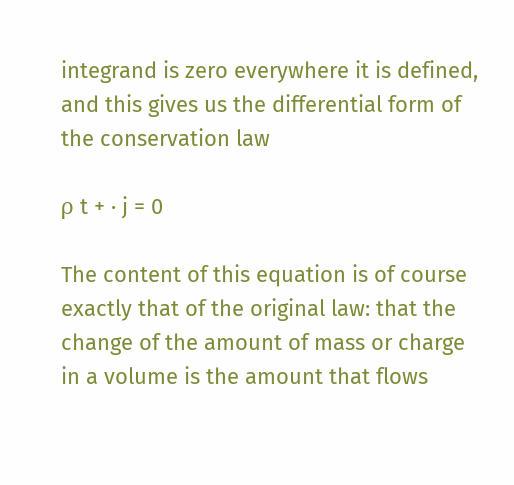integrand is zero everywhere it is defined, and this gives us the differential form of the conservation law

ρ t + · j = 0

The content of this equation is of course exactly that of the original law: that the change of the amount of mass or charge in a volume is the amount that flows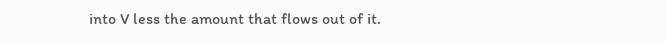into V less the amount that flows out of it.